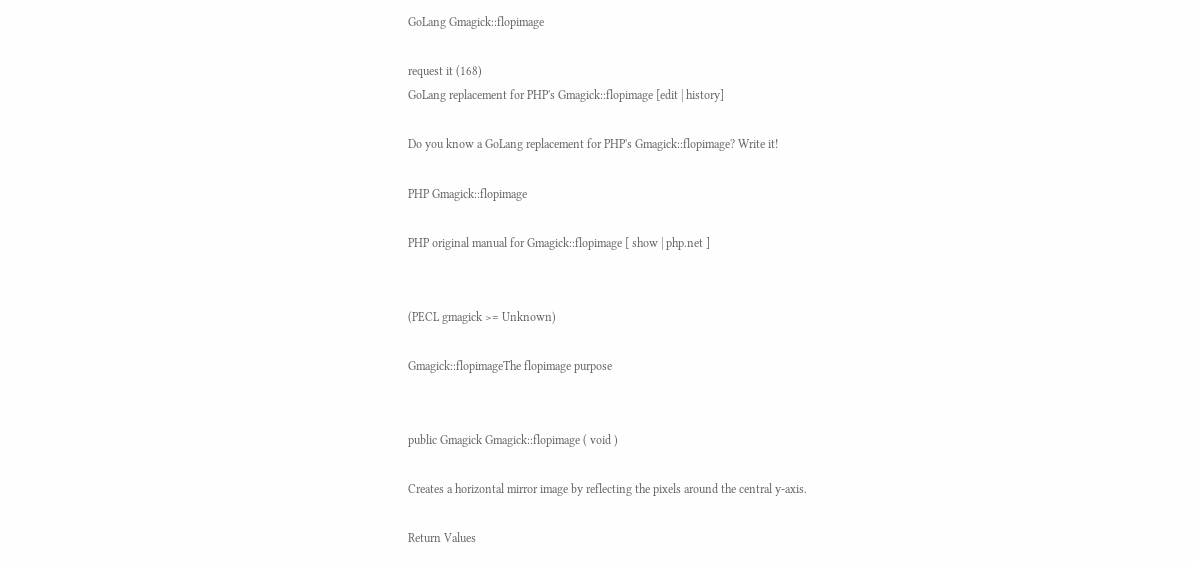GoLang Gmagick::flopimage

request it (168)
GoLang replacement for PHP's Gmagick::flopimage [edit | history]

Do you know a GoLang replacement for PHP's Gmagick::flopimage? Write it!

PHP Gmagick::flopimage

PHP original manual for Gmagick::flopimage [ show | php.net ]


(PECL gmagick >= Unknown)

Gmagick::flopimageThe flopimage purpose


public Gmagick Gmagick::flopimage ( void )

Creates a horizontal mirror image by reflecting the pixels around the central y-axis.

Return Values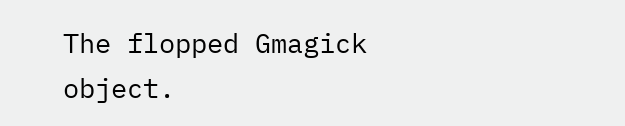The flopped Gmagick object.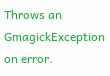Throws an GmagickException on error.